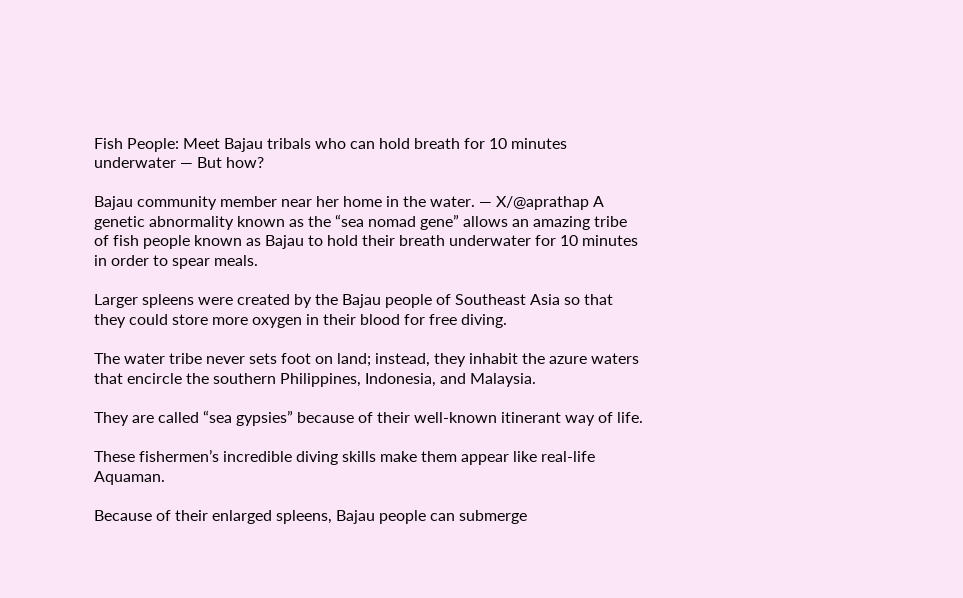Fish People: Meet Bajau tribals who can hold breath for 10 minutes underwater — But how?

Bajau community member near her home in the water. — X/@aprathap A genetic abnormality known as the “sea nomad gene” allows an amazing tribe of fish people known as Bajau to hold their breath underwater for 10 minutes in order to spear meals.

Larger spleens were created by the Bajau people of Southeast Asia so that they could store more oxygen in their blood for free diving.

The water tribe never sets foot on land; instead, they inhabit the azure waters that encircle the southern Philippines, Indonesia, and Malaysia.

They are called “sea gypsies” because of their well-known itinerant way of life.

These fishermen’s incredible diving skills make them appear like real-life Aquaman.

Because of their enlarged spleens, Bajau people can submerge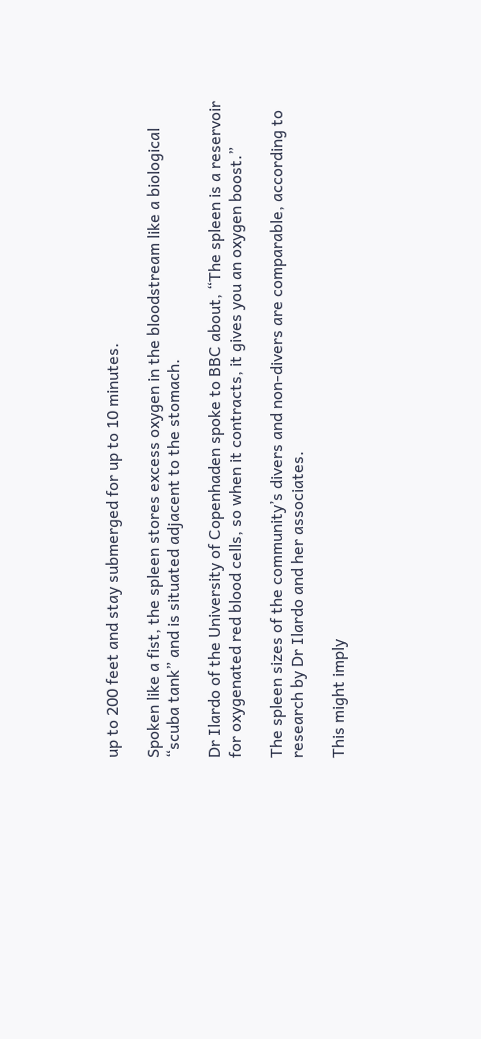up to 200 feet and stay submerged for up to 10 minutes.

Spoken like a fist, the spleen stores excess oxygen in the bloodstream like a biological “scuba tank” and is situated adjacent to the stomach.

Dr Ilardo of the University of Copenhaden spoke to BBC about, “The spleen is a reservoir for oxygenated red blood cells, so when it contracts, it gives you an oxygen boost.”

The spleen sizes of the community’s divers and non-divers are comparable, according to research by Dr Ilardo and her associates.

This might imply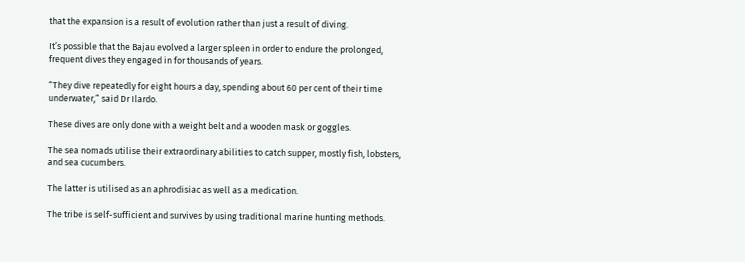that the expansion is a result of evolution rather than just a result of diving.

It’s possible that the Bajau evolved a larger spleen in order to endure the prolonged, frequent dives they engaged in for thousands of years.

“They dive repeatedly for eight hours a day, spending about 60 per cent of their time underwater,” said Dr Ilardo.

These dives are only done with a weight belt and a wooden mask or goggles.

The sea nomads utilise their extraordinary abilities to catch supper, mostly fish, lobsters, and sea cucumbers.

The latter is utilised as an aphrodisiac as well as a medication.

The tribe is self-sufficient and survives by using traditional marine hunting methods.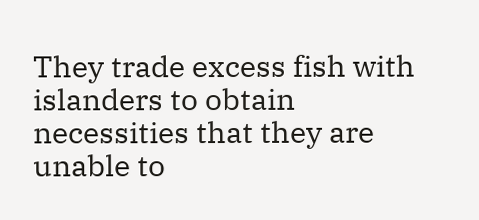They trade excess fish with islanders to obtain necessities that they are unable to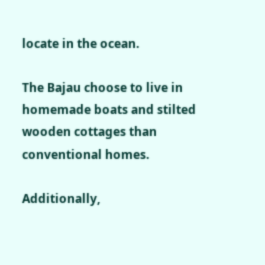locate in the ocean.

The Bajau choose to live in homemade boats and stilted wooden cottages than conventional homes.

Additionally,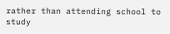rather than attending school to study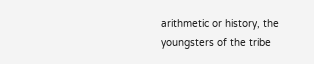arithmetic or history, the youngsters of the tribe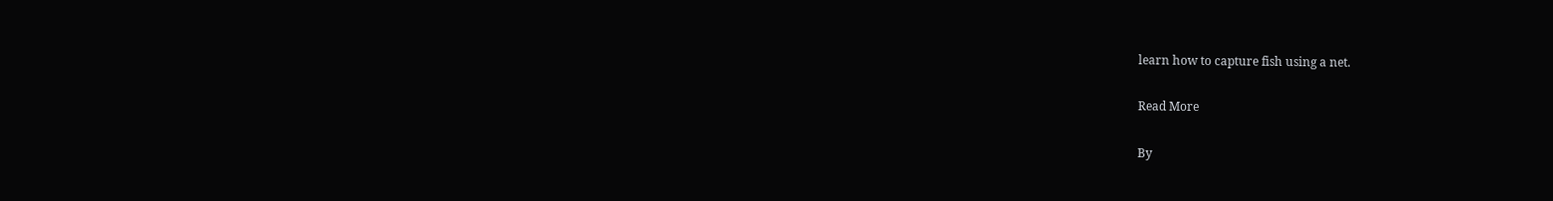learn how to capture fish using a net.

Read More

By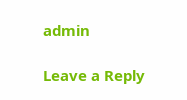admin

Leave a Reply